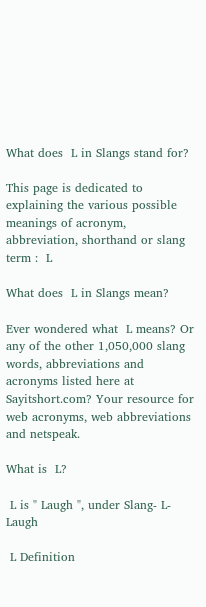What does  L in Slangs stand for?

This page is dedicated to explaining the various possible meanings of acronym, abbreviation, shorthand or slang term :  L

What does  L in Slangs mean?

Ever wondered what  L means? Or any of the other 1,050,000 slang words, abbreviations and acronyms listed here at Sayitshort.com? Your resource for web acronyms, web abbreviations and netspeak.

What is  L?

 L is " Laugh ", under Slang- L-Laugh

 L Definition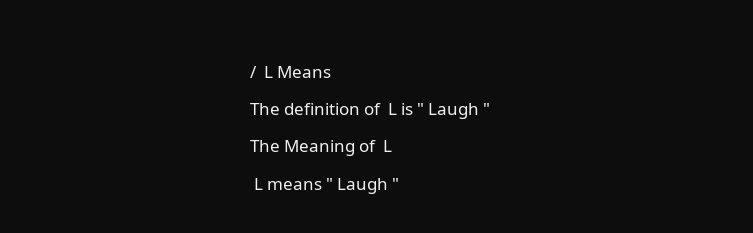/  L Means

The definition of  L is " Laugh "

The Meaning of  L

 L means " Laugh "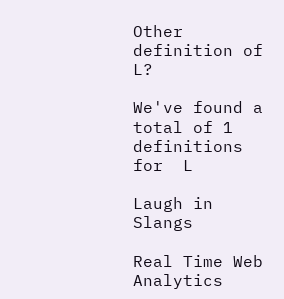Other definition of  L?

We've found a total of 1 definitions for  L

Laugh in Slangs

Real Time Web Analytics